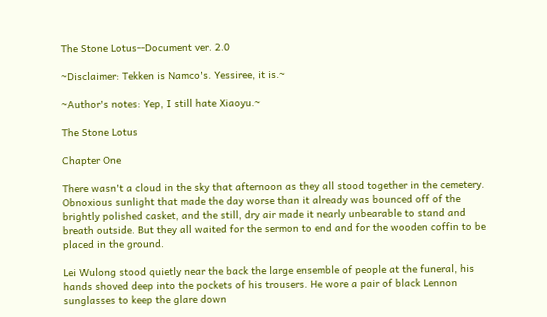The Stone Lotus--Document ver. 2.0

~Disclaimer: Tekken is Namco's. Yessiree, it is.~

~Author's notes: Yep, I still hate Xiaoyu.~

The Stone Lotus

Chapter One

There wasn't a cloud in the sky that afternoon as they all stood together in the cemetery. Obnoxious sunlight that made the day worse than it already was bounced off of the brightly polished casket, and the still, dry air made it nearly unbearable to stand and breath outside. But they all waited for the sermon to end and for the wooden coffin to be placed in the ground.

Lei Wulong stood quietly near the back the large ensemble of people at the funeral, his hands shoved deep into the pockets of his trousers. He wore a pair of black Lennon sunglasses to keep the glare down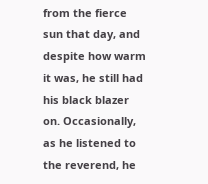from the fierce sun that day, and despite how warm it was, he still had his black blazer on. Occasionally, as he listened to the reverend, he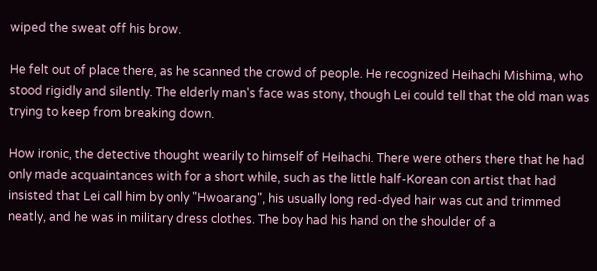wiped the sweat off his brow.

He felt out of place there, as he scanned the crowd of people. He recognized Heihachi Mishima, who stood rigidly and silently. The elderly man's face was stony, though Lei could tell that the old man was trying to keep from breaking down.

How ironic, the detective thought wearily to himself of Heihachi. There were others there that he had only made acquaintances with for a short while, such as the little half-Korean con artist that had insisted that Lei call him by only "Hwoarang", his usually long red-dyed hair was cut and trimmed neatly, and he was in military dress clothes. The boy had his hand on the shoulder of a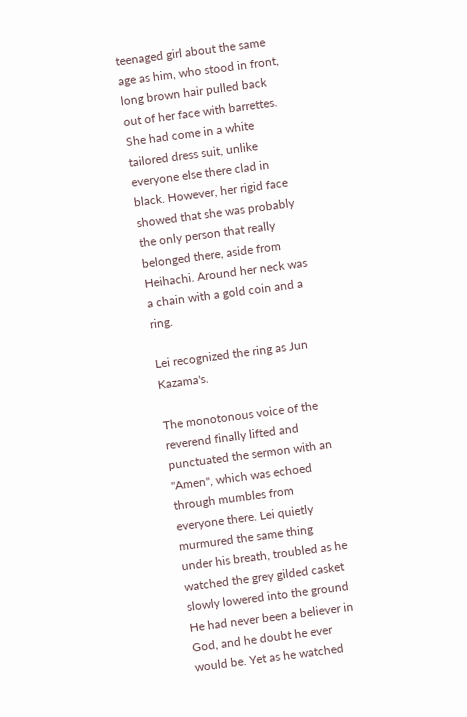teenaged girl about the same age as him, who stood in front, long brown hair pulled back out of her face with barrettes. She had come in a white tailored dress suit, unlike everyone else there clad in black. However, her rigid face showed that she was probably the only person that really belonged there, aside from Heihachi. Around her neck was a chain with a gold coin and a ring.

Lei recognized the ring as Jun Kazama's.

The monotonous voice of the reverend finally lifted and punctuated the sermon with an "Amen", which was echoed through mumbles from everyone there. Lei quietly murmured the same thing under his breath, troubled as he watched the grey gilded casket slowly lowered into the ground He had never been a believer in God, and he doubt he ever would be. Yet as he watched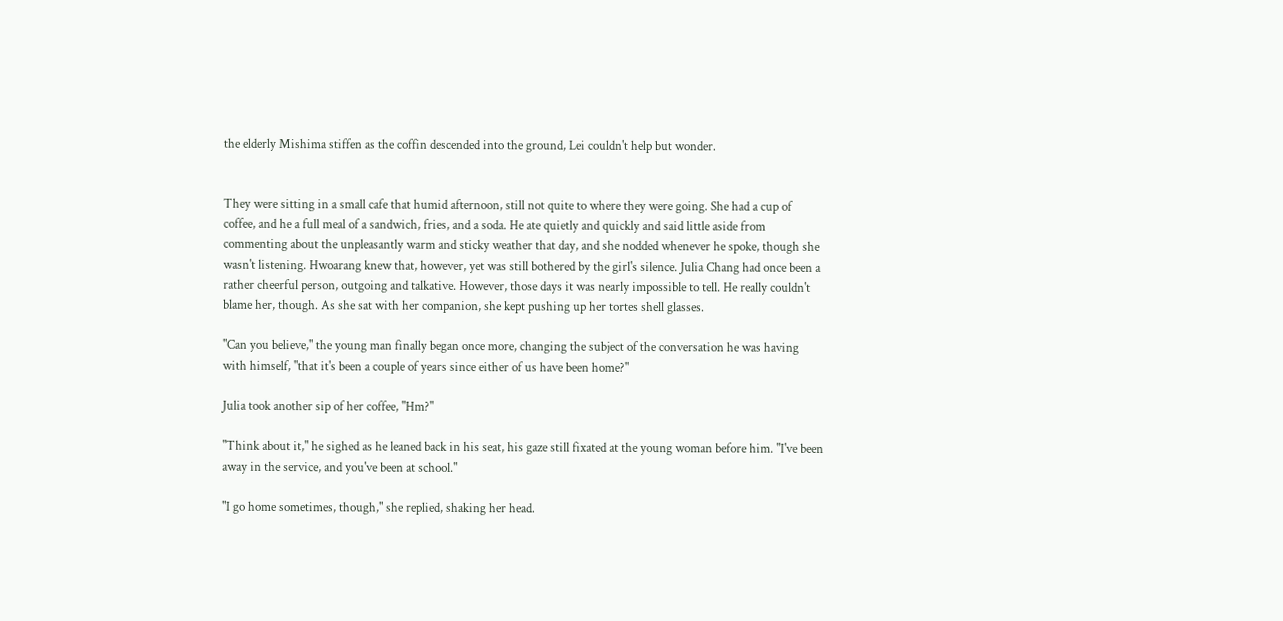the elderly Mishima stiffen as the coffin descended into the ground, Lei couldn't help but wonder.


They were sitting in a small cafe that humid afternoon, still not quite to where they were going. She had a cup of coffee, and he a full meal of a sandwich, fries, and a soda. He ate quietly and quickly and said little aside from commenting about the unpleasantly warm and sticky weather that day, and she nodded whenever he spoke, though she wasn't listening. Hwoarang knew that, however, yet was still bothered by the girl's silence. Julia Chang had once been a rather cheerful person, outgoing and talkative. However, those days it was nearly impossible to tell. He really couldn't blame her, though. As she sat with her companion, she kept pushing up her tortes shell glasses.

"Can you believe," the young man finally began once more, changing the subject of the conversation he was having with himself, "that it's been a couple of years since either of us have been home?"

Julia took another sip of her coffee, "Hm?"

"Think about it," he sighed as he leaned back in his seat, his gaze still fixated at the young woman before him. "I've been away in the service, and you've been at school."

"I go home sometimes, though," she replied, shaking her head.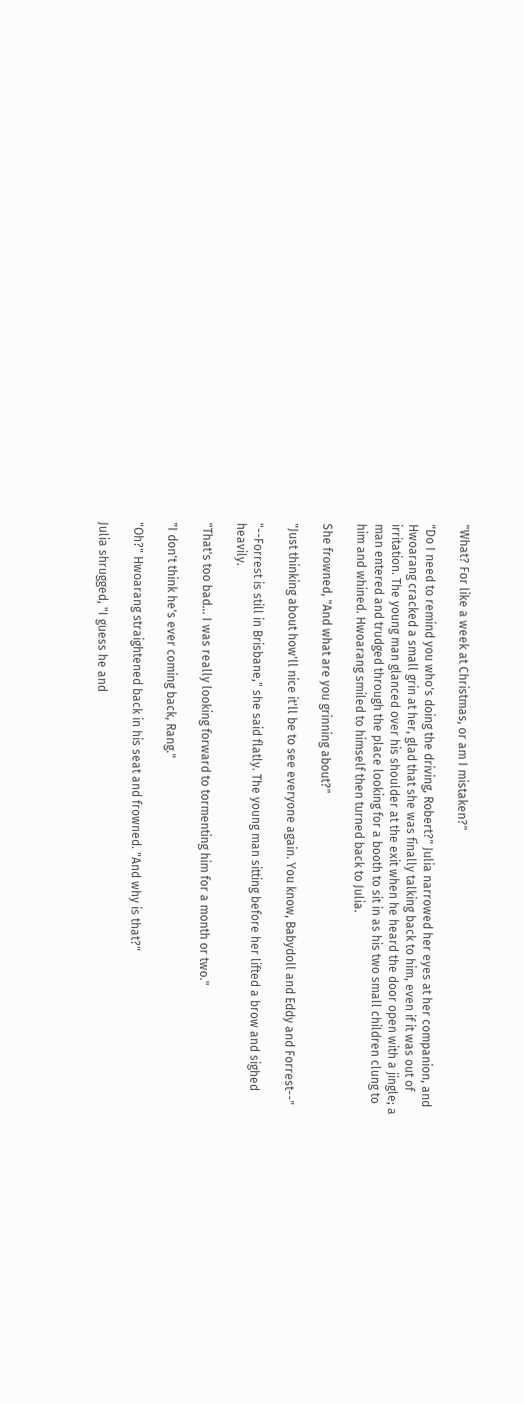"What? For like a week at Christmas, or am I mistaken?"

"Do I need to remind you who's doing the driving, Robert?" Julia narrowed her eyes at her companion, and Hwoarang cracked a small grin at her, glad that she was finally talking back to him, even if it was out of irritation. The young man glanced over his shoulder at the exit when he heard the door open with a jingle; a man entered and trudged through the place looking for a booth to sit in as his two small children clung to him and whined. Hwoarang smiled to himself then turned back to Julia.

She frowned, "And what are you grinning about?"

"Just thinking about how'll nice it'll be to see everyone again. You know, Babydoll and Eddy and Forrest--"

"--Forrest is still in Brisbane," she said flatly. The young man sitting before her lifted a brow and sighed heavily.

"That's too bad... I was really looking forward to tormenting him for a month or two."

"I don't think he's ever coming back, Rang."

"Oh?" Hwoarang straightened back in his seat and frowned. "And why is that?"

Julia shrugged, "I guess he and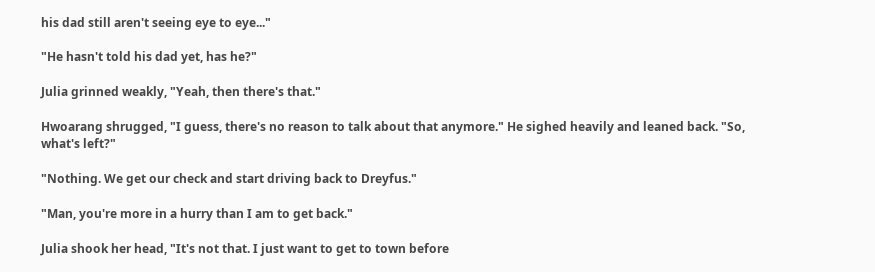his dad still aren't seeing eye to eye..."

"He hasn't told his dad yet, has he?"

Julia grinned weakly, "Yeah, then there's that."

Hwoarang shrugged, "I guess, there's no reason to talk about that anymore." He sighed heavily and leaned back. "So, what's left?"

"Nothing. We get our check and start driving back to Dreyfus."

"Man, you're more in a hurry than I am to get back."

Julia shook her head, "It's not that. I just want to get to town before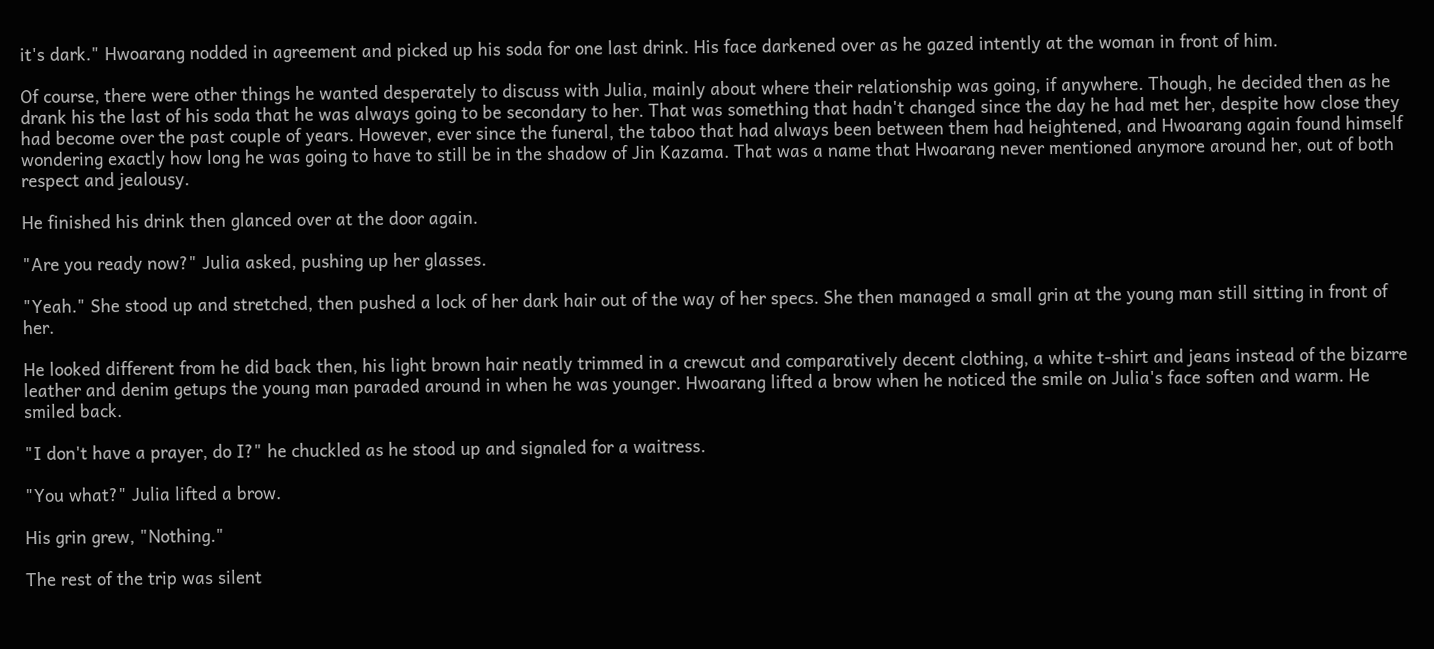it's dark." Hwoarang nodded in agreement and picked up his soda for one last drink. His face darkened over as he gazed intently at the woman in front of him.

Of course, there were other things he wanted desperately to discuss with Julia, mainly about where their relationship was going, if anywhere. Though, he decided then as he drank his the last of his soda that he was always going to be secondary to her. That was something that hadn't changed since the day he had met her, despite how close they had become over the past couple of years. However, ever since the funeral, the taboo that had always been between them had heightened, and Hwoarang again found himself wondering exactly how long he was going to have to still be in the shadow of Jin Kazama. That was a name that Hwoarang never mentioned anymore around her, out of both respect and jealousy.

He finished his drink then glanced over at the door again.

"Are you ready now?" Julia asked, pushing up her glasses.

"Yeah." She stood up and stretched, then pushed a lock of her dark hair out of the way of her specs. She then managed a small grin at the young man still sitting in front of her.

He looked different from he did back then, his light brown hair neatly trimmed in a crewcut and comparatively decent clothing, a white t-shirt and jeans instead of the bizarre leather and denim getups the young man paraded around in when he was younger. Hwoarang lifted a brow when he noticed the smile on Julia's face soften and warm. He smiled back.

"I don't have a prayer, do I?" he chuckled as he stood up and signaled for a waitress.

"You what?" Julia lifted a brow.

His grin grew, "Nothing."

The rest of the trip was silent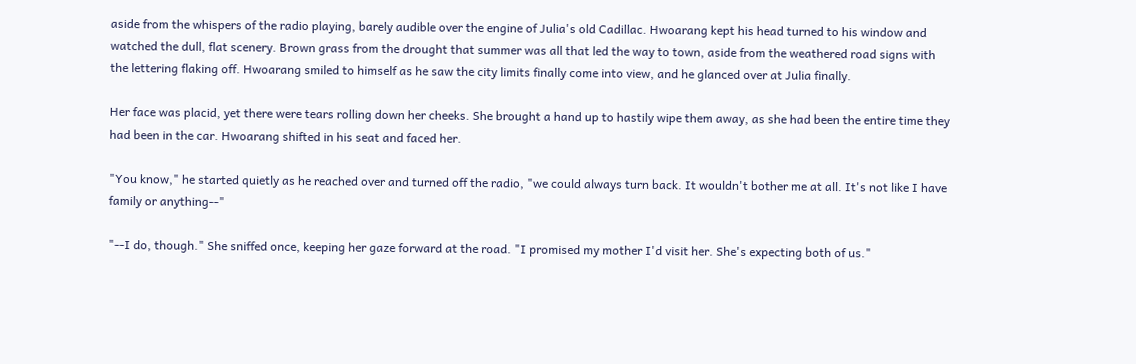aside from the whispers of the radio playing, barely audible over the engine of Julia's old Cadillac. Hwoarang kept his head turned to his window and watched the dull, flat scenery. Brown grass from the drought that summer was all that led the way to town, aside from the weathered road signs with the lettering flaking off. Hwoarang smiled to himself as he saw the city limits finally come into view, and he glanced over at Julia finally.

Her face was placid, yet there were tears rolling down her cheeks. She brought a hand up to hastily wipe them away, as she had been the entire time they had been in the car. Hwoarang shifted in his seat and faced her.

"You know," he started quietly as he reached over and turned off the radio, "we could always turn back. It wouldn't bother me at all. It's not like I have family or anything--"

"--I do, though." She sniffed once, keeping her gaze forward at the road. "I promised my mother I'd visit her. She's expecting both of us."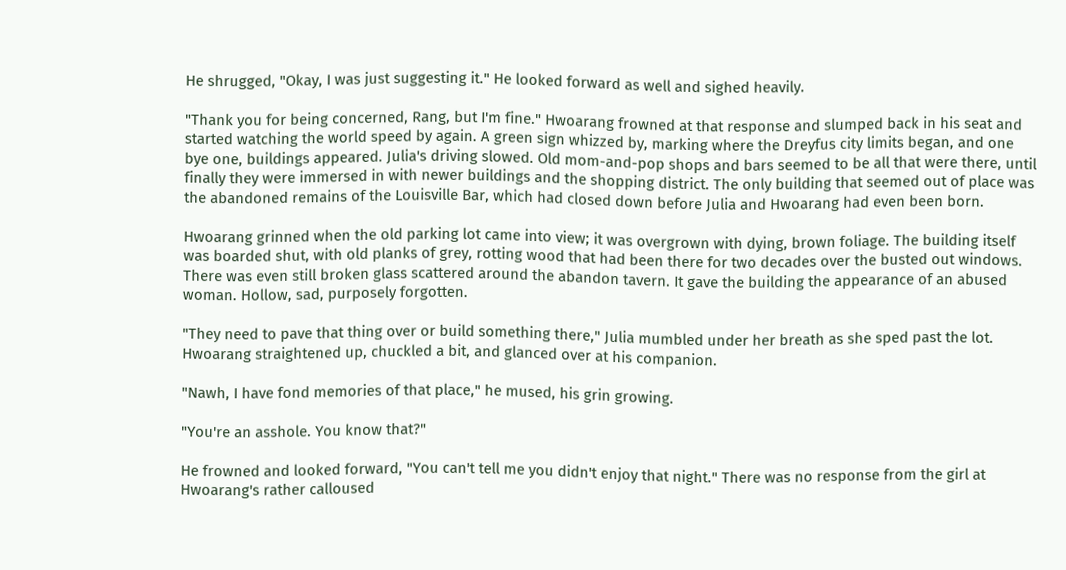He shrugged, "Okay, I was just suggesting it." He looked forward as well and sighed heavily.

"Thank you for being concerned, Rang, but I'm fine." Hwoarang frowned at that response and slumped back in his seat and started watching the world speed by again. A green sign whizzed by, marking where the Dreyfus city limits began, and one bye one, buildings appeared. Julia's driving slowed. Old mom-and-pop shops and bars seemed to be all that were there, until finally they were immersed in with newer buildings and the shopping district. The only building that seemed out of place was the abandoned remains of the Louisville Bar, which had closed down before Julia and Hwoarang had even been born.

Hwoarang grinned when the old parking lot came into view; it was overgrown with dying, brown foliage. The building itself was boarded shut, with old planks of grey, rotting wood that had been there for two decades over the busted out windows. There was even still broken glass scattered around the abandon tavern. It gave the building the appearance of an abused woman. Hollow, sad, purposely forgotten.

"They need to pave that thing over or build something there," Julia mumbled under her breath as she sped past the lot. Hwoarang straightened up, chuckled a bit, and glanced over at his companion.

"Nawh, I have fond memories of that place," he mused, his grin growing.

"You're an asshole. You know that?"

He frowned and looked forward, "You can't tell me you didn't enjoy that night." There was no response from the girl at Hwoarang's rather calloused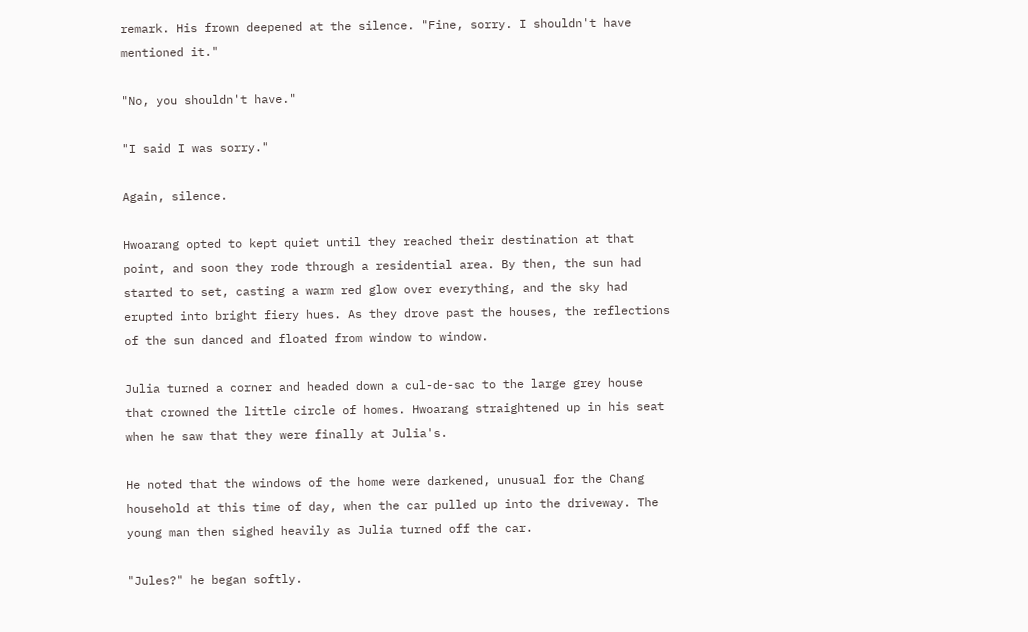remark. His frown deepened at the silence. "Fine, sorry. I shouldn't have mentioned it."

"No, you shouldn't have."

"I said I was sorry."

Again, silence.

Hwoarang opted to kept quiet until they reached their destination at that point, and soon they rode through a residential area. By then, the sun had started to set, casting a warm red glow over everything, and the sky had erupted into bright fiery hues. As they drove past the houses, the reflections of the sun danced and floated from window to window.

Julia turned a corner and headed down a cul-de-sac to the large grey house that crowned the little circle of homes. Hwoarang straightened up in his seat when he saw that they were finally at Julia's.

He noted that the windows of the home were darkened, unusual for the Chang household at this time of day, when the car pulled up into the driveway. The young man then sighed heavily as Julia turned off the car.

"Jules?" he began softly.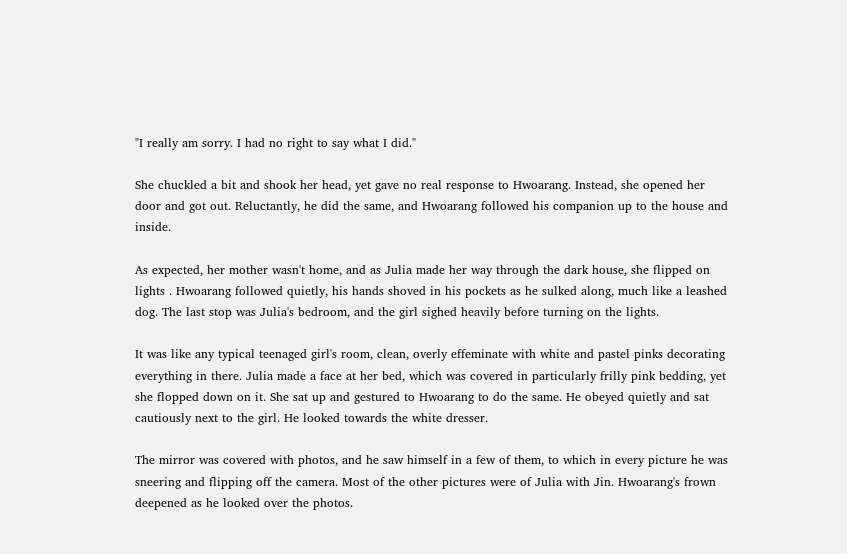"I really am sorry. I had no right to say what I did."

She chuckled a bit and shook her head, yet gave no real response to Hwoarang. Instead, she opened her door and got out. Reluctantly, he did the same, and Hwoarang followed his companion up to the house and inside.

As expected, her mother wasn't home, and as Julia made her way through the dark house, she flipped on lights . Hwoarang followed quietly, his hands shoved in his pockets as he sulked along, much like a leashed dog. The last stop was Julia's bedroom, and the girl sighed heavily before turning on the lights.

It was like any typical teenaged girl's room, clean, overly effeminate with white and pastel pinks decorating everything in there. Julia made a face at her bed, which was covered in particularly frilly pink bedding, yet she flopped down on it. She sat up and gestured to Hwoarang to do the same. He obeyed quietly and sat cautiously next to the girl. He looked towards the white dresser.

The mirror was covered with photos, and he saw himself in a few of them, to which in every picture he was sneering and flipping off the camera. Most of the other pictures were of Julia with Jin. Hwoarang's frown deepened as he looked over the photos.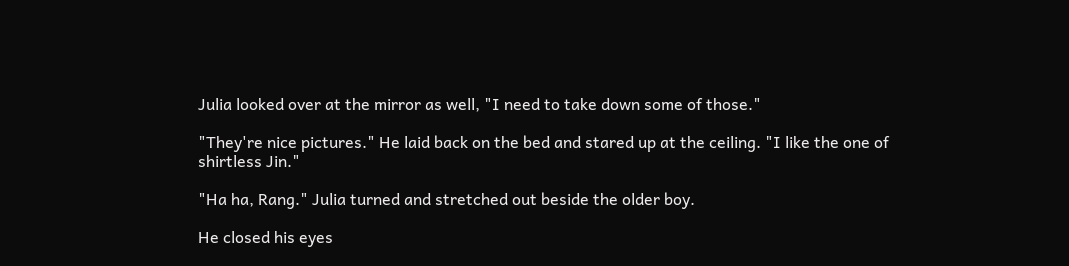Julia looked over at the mirror as well, "I need to take down some of those."

"They're nice pictures." He laid back on the bed and stared up at the ceiling. "I like the one of shirtless Jin."

"Ha ha, Rang." Julia turned and stretched out beside the older boy.

He closed his eyes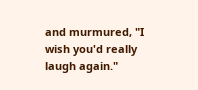and murmured, "I wish you'd really laugh again."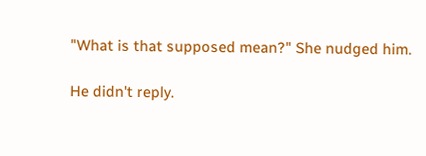"What is that supposed mean?" She nudged him.

He didn't reply.